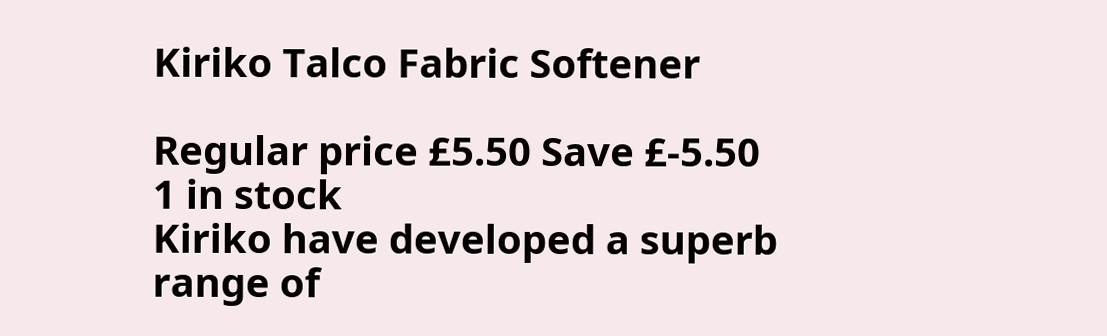Kiriko Talco Fabric Softener

Regular price £5.50 Save £-5.50
1 in stock
Kiriko have developed a superb range of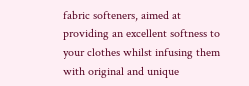fabric softeners, aimed at providing an excellent softness to your clothes whilst infusing them with original and unique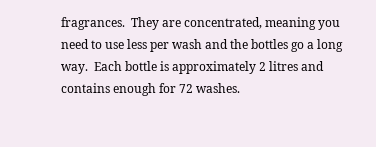fragrances.  They are concentrated, meaning you need to use less per wash and the bottles go a long way.  Each bottle is approximately 2 litres and contains enough for 72 washes.